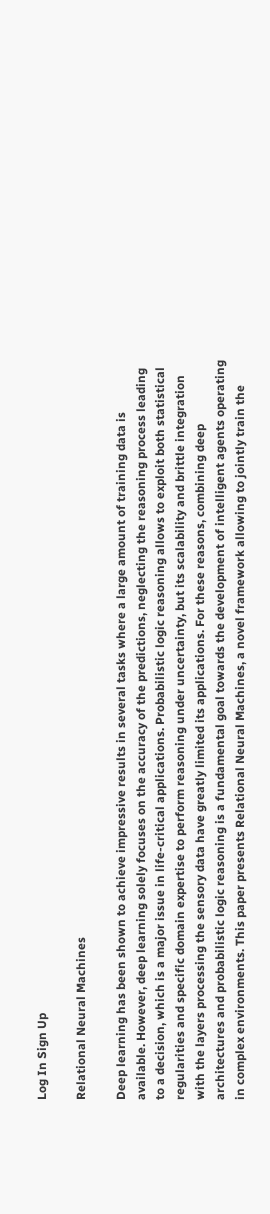Log In Sign Up

Relational Neural Machines

Deep learning has been shown to achieve impressive results in several tasks where a large amount of training data is available. However, deep learning solely focuses on the accuracy of the predictions, neglecting the reasoning process leading to a decision, which is a major issue in life-critical applications. Probabilistic logic reasoning allows to exploit both statistical regularities and specific domain expertise to perform reasoning under uncertainty, but its scalability and brittle integration with the layers processing the sensory data have greatly limited its applications. For these reasons, combining deep architectures and probabilistic logic reasoning is a fundamental goal towards the development of intelligent agents operating in complex environments. This paper presents Relational Neural Machines, a novel framework allowing to jointly train the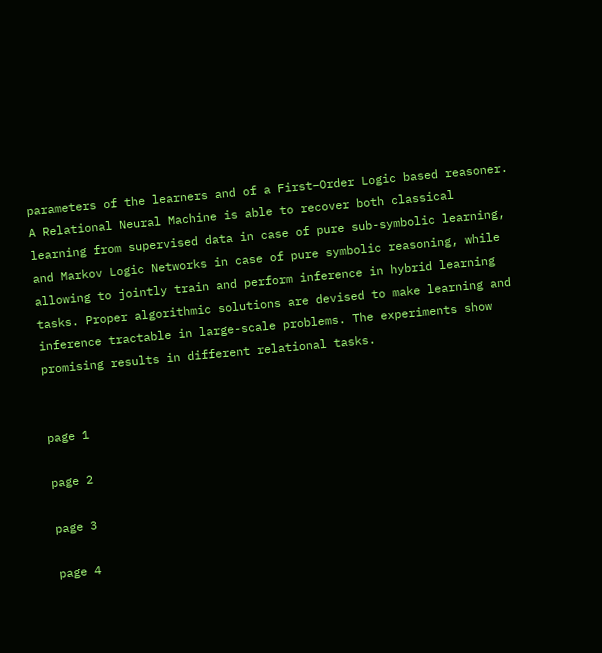parameters of the learners and of a First–Order Logic based reasoner. A Relational Neural Machine is able to recover both classical learning from supervised data in case of pure sub-symbolic learning, and Markov Logic Networks in case of pure symbolic reasoning, while allowing to jointly train and perform inference in hybrid learning tasks. Proper algorithmic solutions are devised to make learning and inference tractable in large-scale problems. The experiments show promising results in different relational tasks.


page 1

page 2

page 3

page 4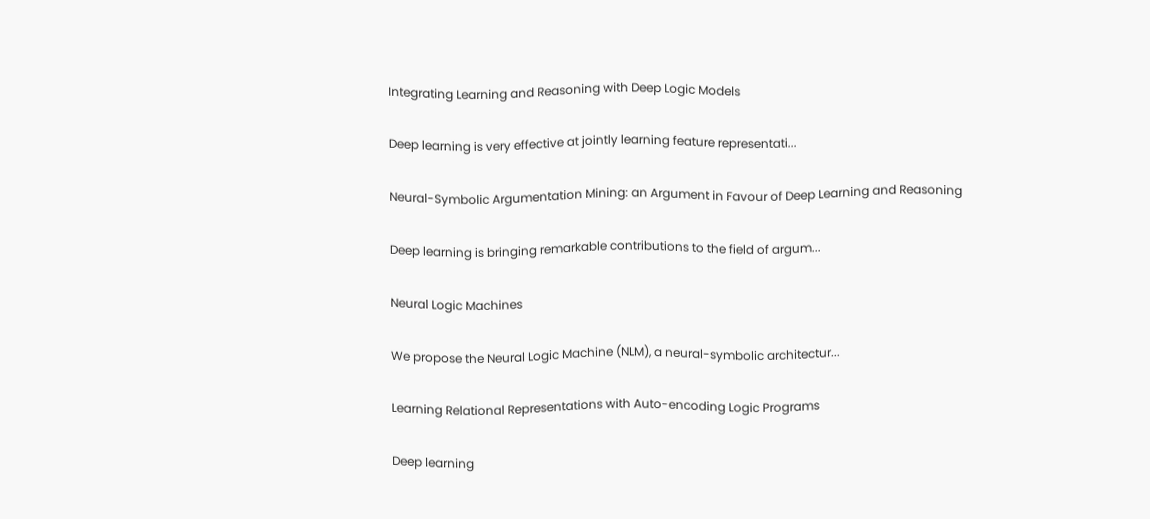Integrating Learning and Reasoning with Deep Logic Models

Deep learning is very effective at jointly learning feature representati...

Neural-Symbolic Argumentation Mining: an Argument in Favour of Deep Learning and Reasoning

Deep learning is bringing remarkable contributions to the field of argum...

Neural Logic Machines

We propose the Neural Logic Machine (NLM), a neural-symbolic architectur...

Learning Relational Representations with Auto-encoding Logic Programs

Deep learning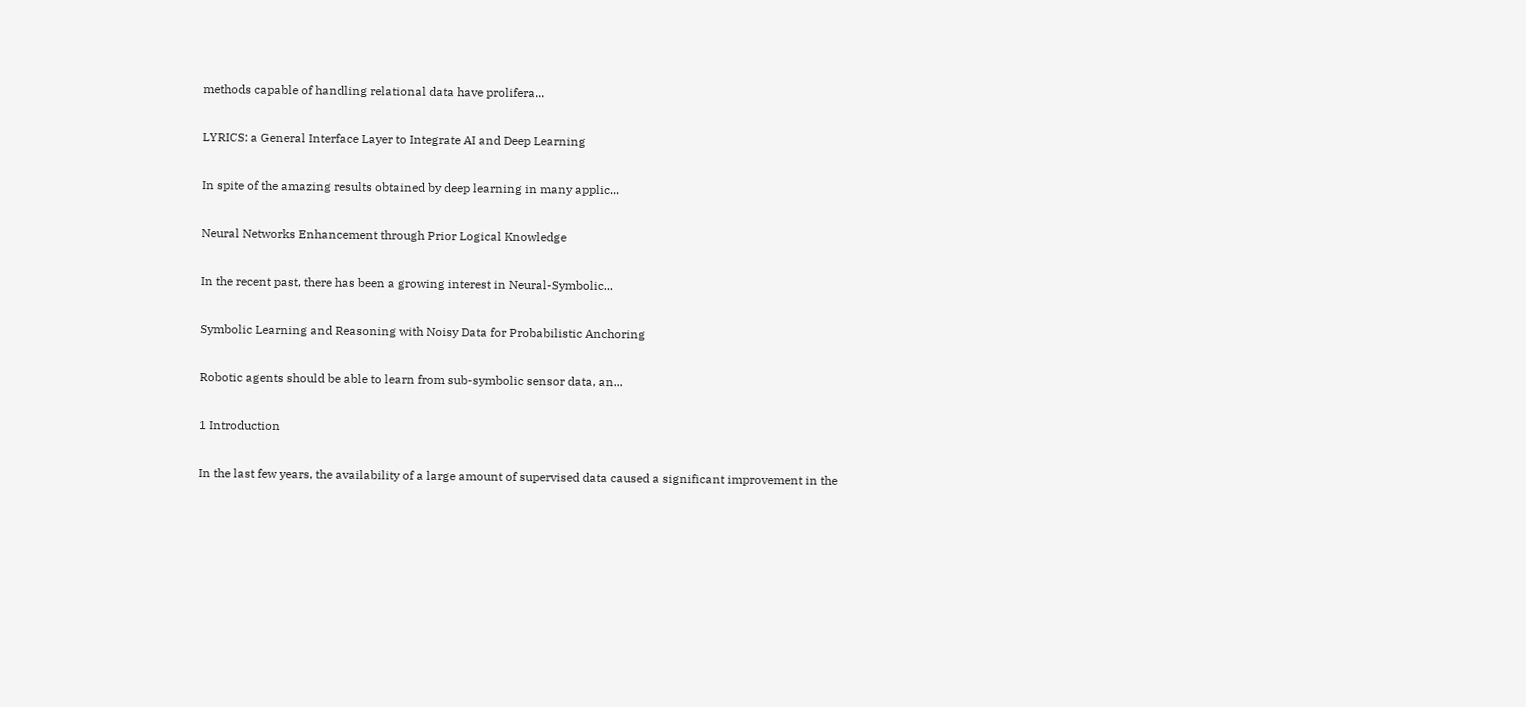methods capable of handling relational data have prolifera...

LYRICS: a General Interface Layer to Integrate AI and Deep Learning

In spite of the amazing results obtained by deep learning in many applic...

Neural Networks Enhancement through Prior Logical Knowledge

In the recent past, there has been a growing interest in Neural-Symbolic...

Symbolic Learning and Reasoning with Noisy Data for Probabilistic Anchoring

Robotic agents should be able to learn from sub-symbolic sensor data, an...

1 Introduction

In the last few years, the availability of a large amount of supervised data caused a significant improvement in the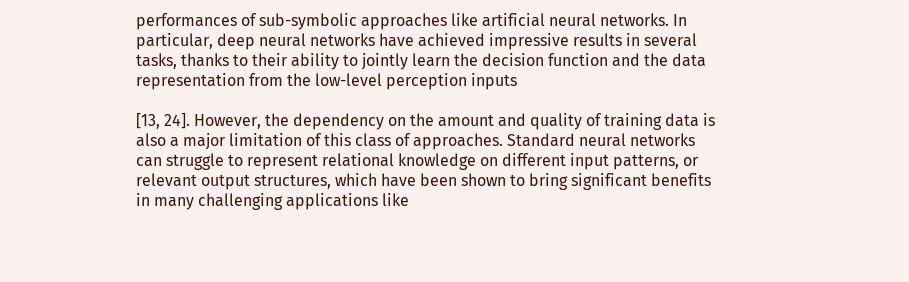performances of sub-symbolic approaches like artificial neural networks. In particular, deep neural networks have achieved impressive results in several tasks, thanks to their ability to jointly learn the decision function and the data representation from the low-level perception inputs

[13, 24]. However, the dependency on the amount and quality of training data is also a major limitation of this class of approaches. Standard neural networks can struggle to represent relational knowledge on different input patterns, or relevant output structures, which have been shown to bring significant benefits in many challenging applications like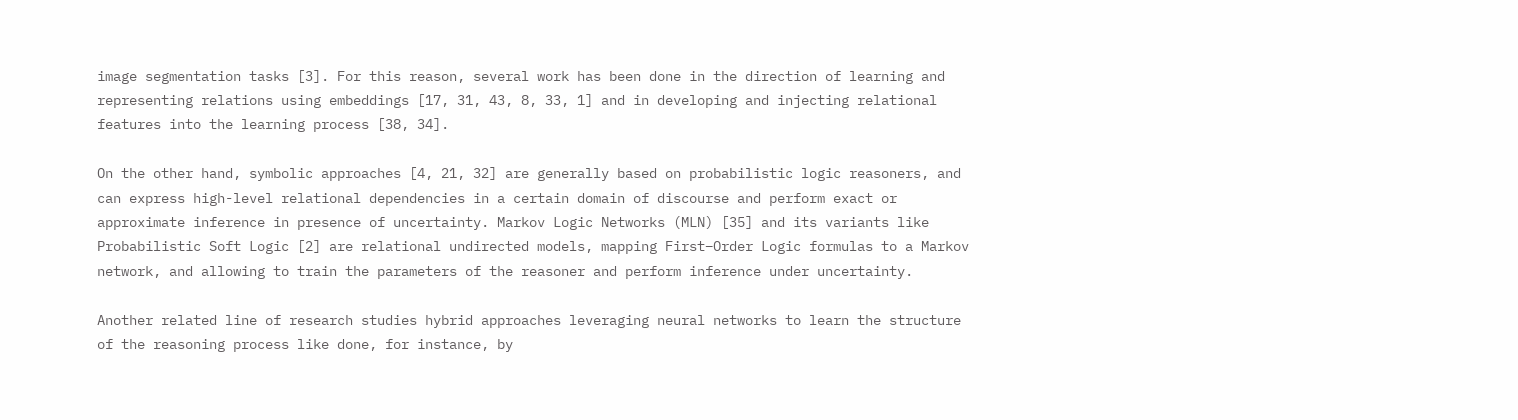image segmentation tasks [3]. For this reason, several work has been done in the direction of learning and representing relations using embeddings [17, 31, 43, 8, 33, 1] and in developing and injecting relational features into the learning process [38, 34].

On the other hand, symbolic approaches [4, 21, 32] are generally based on probabilistic logic reasoners, and can express high-level relational dependencies in a certain domain of discourse and perform exact or approximate inference in presence of uncertainty. Markov Logic Networks (MLN) [35] and its variants like Probabilistic Soft Logic [2] are relational undirected models, mapping First–Order Logic formulas to a Markov network, and allowing to train the parameters of the reasoner and perform inference under uncertainty.

Another related line of research studies hybrid approaches leveraging neural networks to learn the structure of the reasoning process like done, for instance, by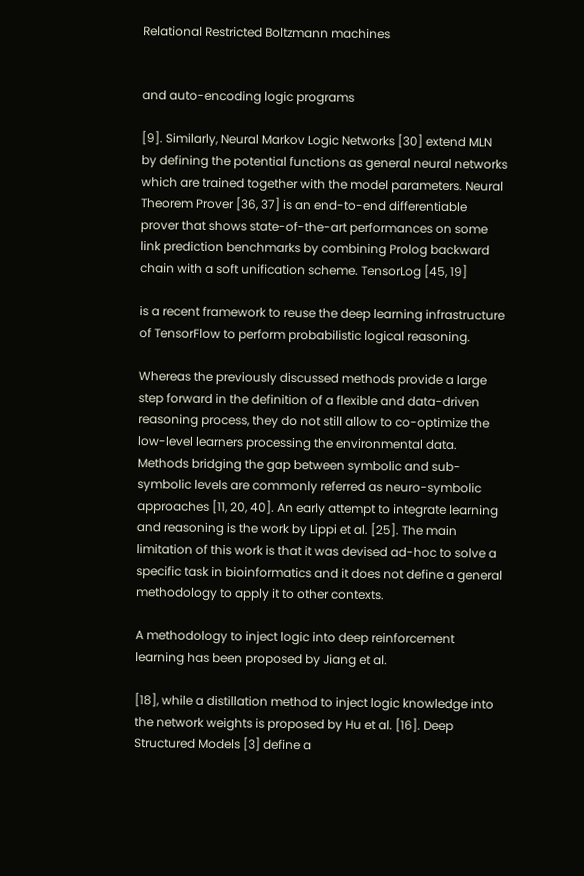Relational Restricted Boltzmann machines


and auto-encoding logic programs

[9]. Similarly, Neural Markov Logic Networks [30] extend MLN by defining the potential functions as general neural networks which are trained together with the model parameters. Neural Theorem Prover [36, 37] is an end-to-end differentiable prover that shows state-of-the-art performances on some link prediction benchmarks by combining Prolog backward chain with a soft unification scheme. TensorLog [45, 19]

is a recent framework to reuse the deep learning infrastructure of TensorFlow to perform probabilistic logical reasoning.

Whereas the previously discussed methods provide a large step forward in the definition of a flexible and data-driven reasoning process, they do not still allow to co-optimize the low-level learners processing the environmental data. Methods bridging the gap between symbolic and sub-symbolic levels are commonly referred as neuro-symbolic approaches [11, 20, 40]. An early attempt to integrate learning and reasoning is the work by Lippi et al. [25]. The main limitation of this work is that it was devised ad-hoc to solve a specific task in bioinformatics and it does not define a general methodology to apply it to other contexts.

A methodology to inject logic into deep reinforcement learning has been proposed by Jiang et al.

[18], while a distillation method to inject logic knowledge into the network weights is proposed by Hu et al. [16]. Deep Structured Models [3] define a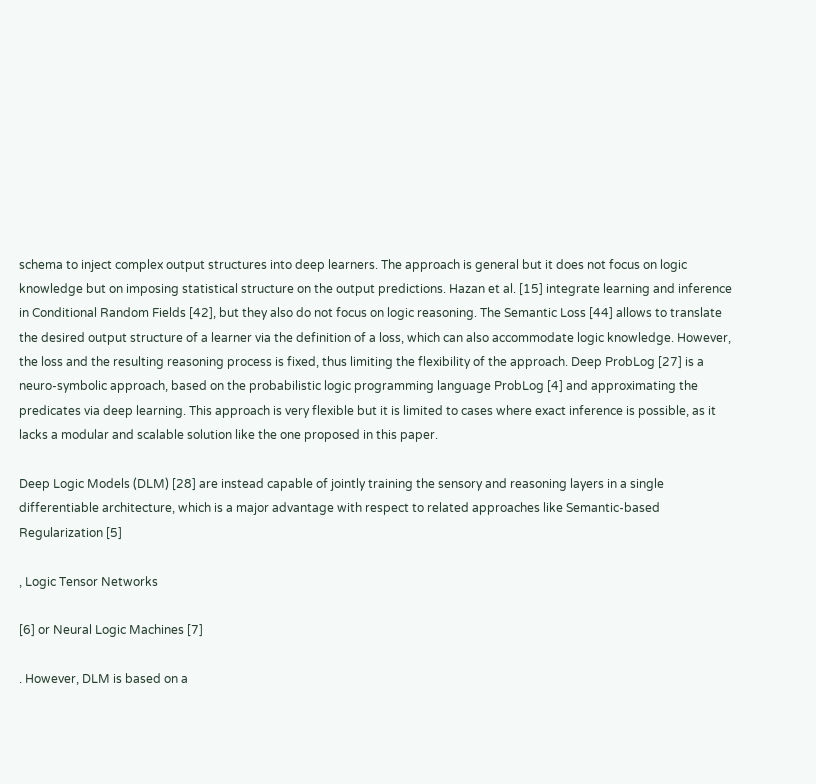schema to inject complex output structures into deep learners. The approach is general but it does not focus on logic knowledge but on imposing statistical structure on the output predictions. Hazan et al. [15] integrate learning and inference in Conditional Random Fields [42], but they also do not focus on logic reasoning. The Semantic Loss [44] allows to translate the desired output structure of a learner via the definition of a loss, which can also accommodate logic knowledge. However, the loss and the resulting reasoning process is fixed, thus limiting the flexibility of the approach. Deep ProbLog [27] is a neuro-symbolic approach, based on the probabilistic logic programming language ProbLog [4] and approximating the predicates via deep learning. This approach is very flexible but it is limited to cases where exact inference is possible, as it lacks a modular and scalable solution like the one proposed in this paper.

Deep Logic Models (DLM) [28] are instead capable of jointly training the sensory and reasoning layers in a single differentiable architecture, which is a major advantage with respect to related approaches like Semantic-based Regularization [5]

, Logic Tensor Networks

[6] or Neural Logic Machines [7]

. However, DLM is based on a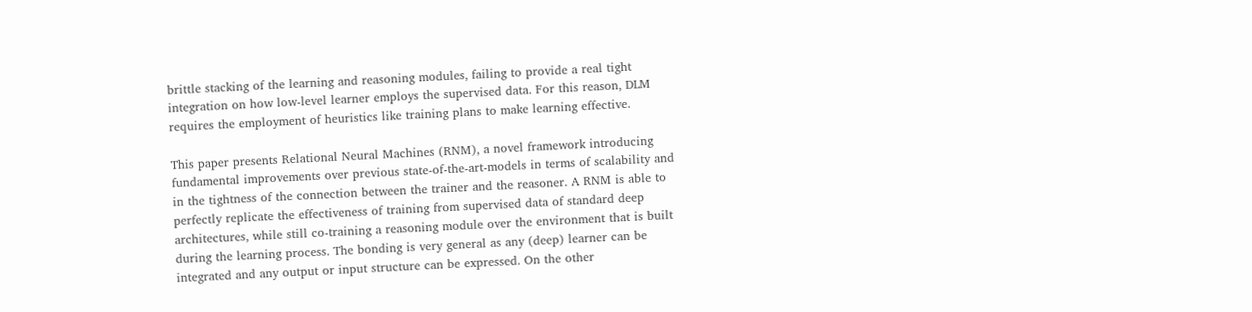brittle stacking of the learning and reasoning modules, failing to provide a real tight integration on how low-level learner employs the supervised data. For this reason, DLM requires the employment of heuristics like training plans to make learning effective.

This paper presents Relational Neural Machines (RNM), a novel framework introducing fundamental improvements over previous state-of-the-art-models in terms of scalability and in the tightness of the connection between the trainer and the reasoner. A RNM is able to perfectly replicate the effectiveness of training from supervised data of standard deep architectures, while still co-training a reasoning module over the environment that is built during the learning process. The bonding is very general as any (deep) learner can be integrated and any output or input structure can be expressed. On the other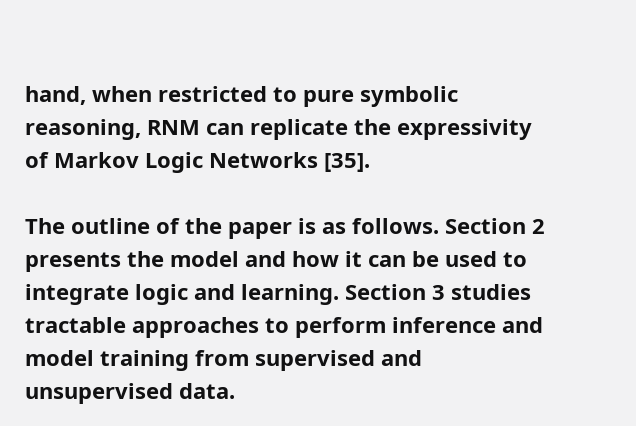hand, when restricted to pure symbolic reasoning, RNM can replicate the expressivity of Markov Logic Networks [35].

The outline of the paper is as follows. Section 2 presents the model and how it can be used to integrate logic and learning. Section 3 studies tractable approaches to perform inference and model training from supervised and unsupervised data.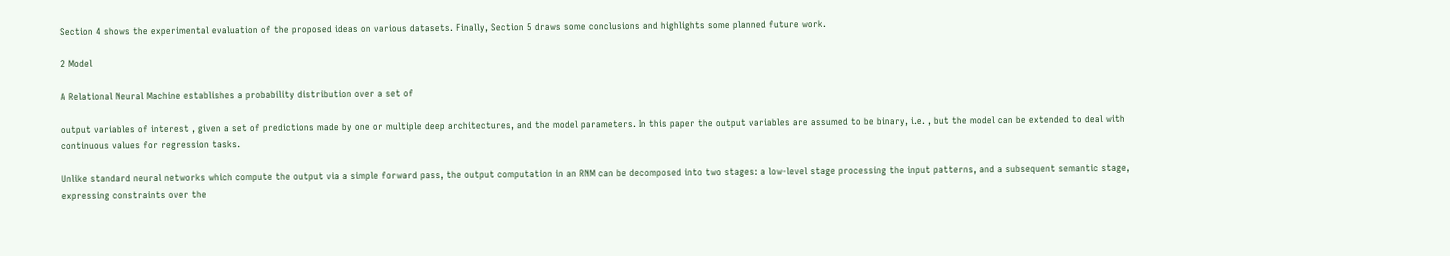Section 4 shows the experimental evaluation of the proposed ideas on various datasets. Finally, Section 5 draws some conclusions and highlights some planned future work.

2 Model

A Relational Neural Machine establishes a probability distribution over a set of

output variables of interest , given a set of predictions made by one or multiple deep architectures, and the model parameters. In this paper the output variables are assumed to be binary, i.e. , but the model can be extended to deal with continuous values for regression tasks.

Unlike standard neural networks which compute the output via a simple forward pass, the output computation in an RNM can be decomposed into two stages: a low-level stage processing the input patterns, and a subsequent semantic stage, expressing constraints over the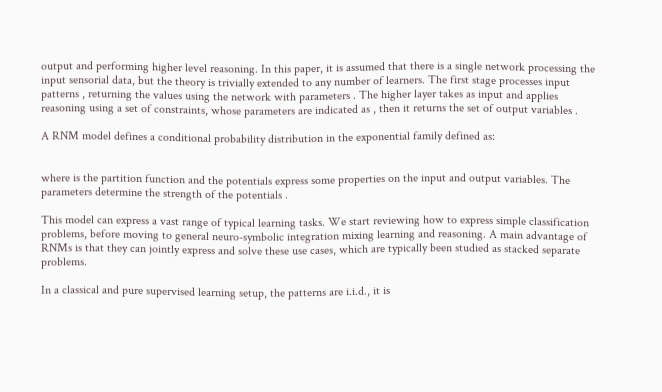output and performing higher level reasoning. In this paper, it is assumed that there is a single network processing the input sensorial data, but the theory is trivially extended to any number of learners. The first stage processes input patterns , returning the values using the network with parameters . The higher layer takes as input and applies reasoning using a set of constraints, whose parameters are indicated as , then it returns the set of output variables .

A RNM model defines a conditional probability distribution in the exponential family defined as:


where is the partition function and the potentials express some properties on the input and output variables. The parameters determine the strength of the potentials .

This model can express a vast range of typical learning tasks. We start reviewing how to express simple classification problems, before moving to general neuro-symbolic integration mixing learning and reasoning. A main advantage of RNMs is that they can jointly express and solve these use cases, which are typically been studied as stacked separate problems.

In a classical and pure supervised learning setup, the patterns are i.i.d., it is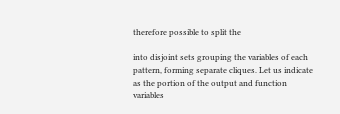therefore possible to split the

into disjoint sets grouping the variables of each pattern, forming separate cliques. Let us indicate as the portion of the output and function variables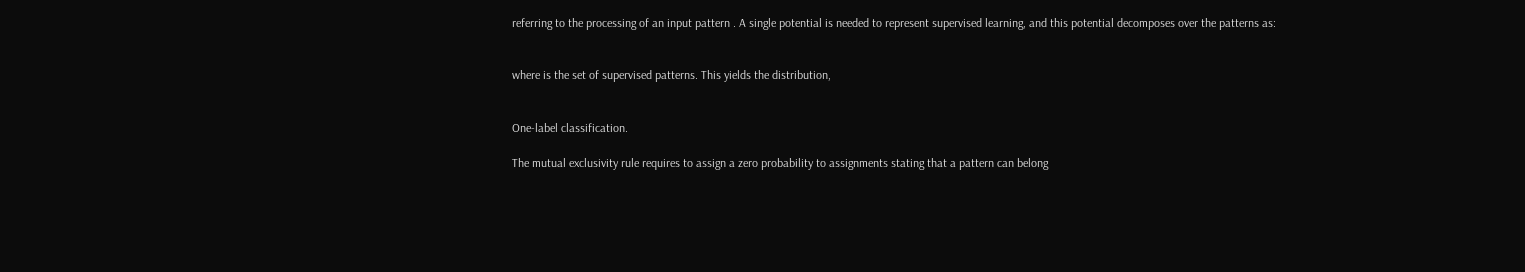referring to the processing of an input pattern . A single potential is needed to represent supervised learning, and this potential decomposes over the patterns as:


where is the set of supervised patterns. This yields the distribution,


One-label classification.

The mutual exclusivity rule requires to assign a zero probability to assignments stating that a pattern can belong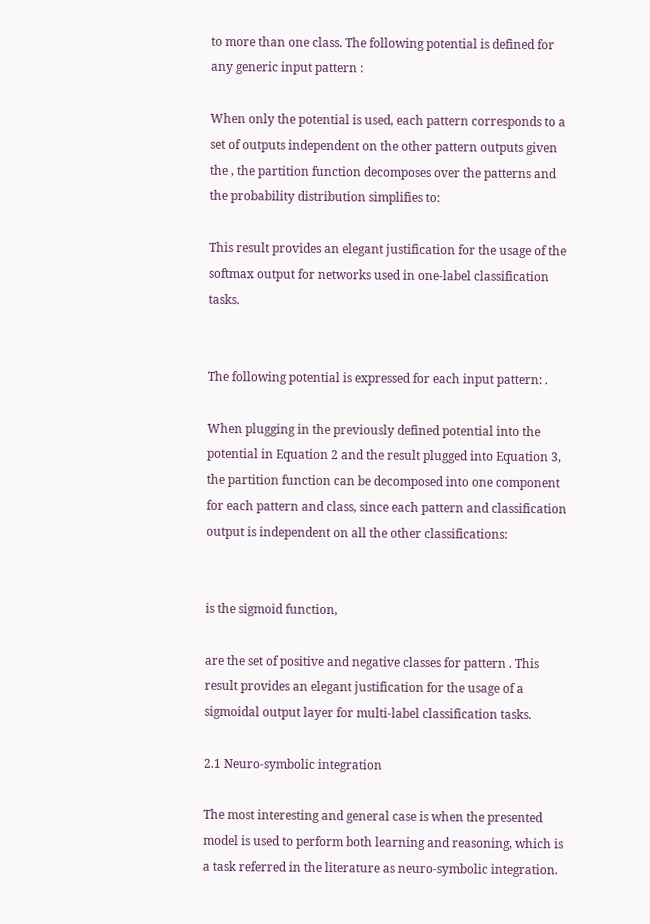to more than one class. The following potential is defined for any generic input pattern :

When only the potential is used, each pattern corresponds to a set of outputs independent on the other pattern outputs given the , the partition function decomposes over the patterns and the probability distribution simplifies to:

This result provides an elegant justification for the usage of the softmax output for networks used in one-label classification tasks.


The following potential is expressed for each input pattern: .

When plugging in the previously defined potential into the potential in Equation 2 and the result plugged into Equation 3, the partition function can be decomposed into one component for each pattern and class, since each pattern and classification output is independent on all the other classifications:


is the sigmoid function,

are the set of positive and negative classes for pattern . This result provides an elegant justification for the usage of a sigmoidal output layer for multi-label classification tasks.

2.1 Neuro-symbolic integration

The most interesting and general case is when the presented model is used to perform both learning and reasoning, which is a task referred in the literature as neuro-symbolic integration.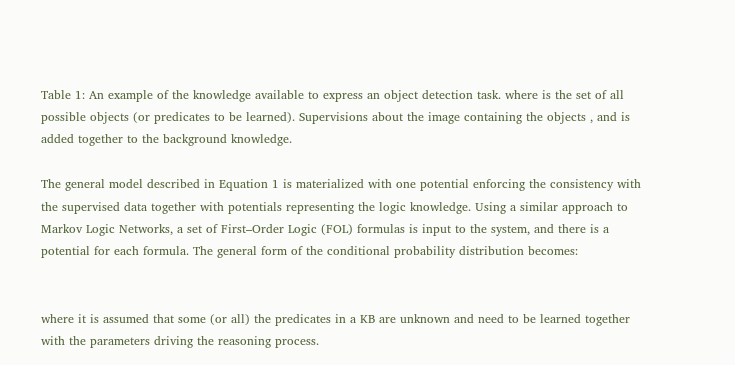Table 1: An example of the knowledge available to express an object detection task. where is the set of all possible objects (or predicates to be learned). Supervisions about the image containing the objects , and is added together to the background knowledge.

The general model described in Equation 1 is materialized with one potential enforcing the consistency with the supervised data together with potentials representing the logic knowledge. Using a similar approach to Markov Logic Networks, a set of First–Order Logic (FOL) formulas is input to the system, and there is a potential for each formula. The general form of the conditional probability distribution becomes:


where it is assumed that some (or all) the predicates in a KB are unknown and need to be learned together with the parameters driving the reasoning process.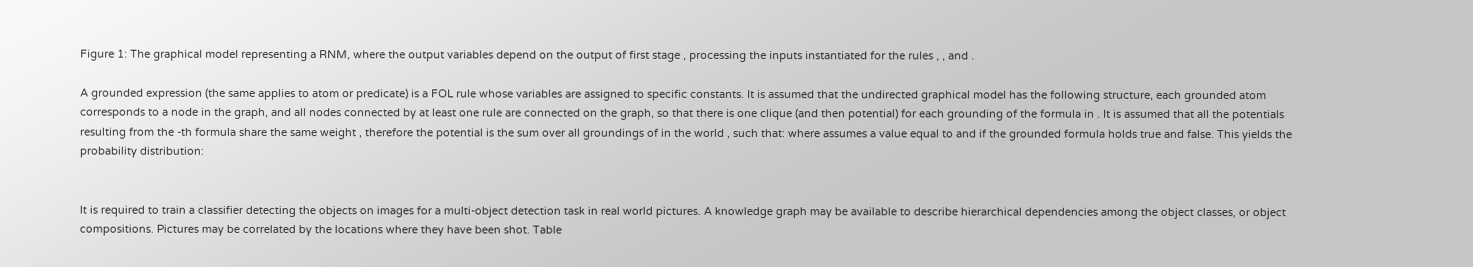Figure 1: The graphical model representing a RNM, where the output variables depend on the output of first stage , processing the inputs instantiated for the rules , , and .

A grounded expression (the same applies to atom or predicate) is a FOL rule whose variables are assigned to specific constants. It is assumed that the undirected graphical model has the following structure, each grounded atom corresponds to a node in the graph, and all nodes connected by at least one rule are connected on the graph, so that there is one clique (and then potential) for each grounding of the formula in . It is assumed that all the potentials resulting from the -th formula share the same weight , therefore the potential is the sum over all groundings of in the world , such that: where assumes a value equal to and if the grounded formula holds true and false. This yields the probability distribution:


It is required to train a classifier detecting the objects on images for a multi-object detection task in real world pictures. A knowledge graph may be available to describe hierarchical dependencies among the object classes, or object compositions. Pictures may be correlated by the locations where they have been shot. Table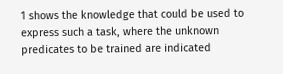1 shows the knowledge that could be used to express such a task, where the unknown predicates to be trained are indicated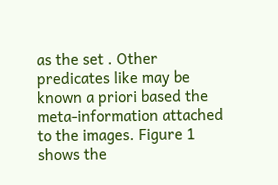as the set . Other predicates like may be known a priori based the meta-information attached to the images. Figure 1 shows the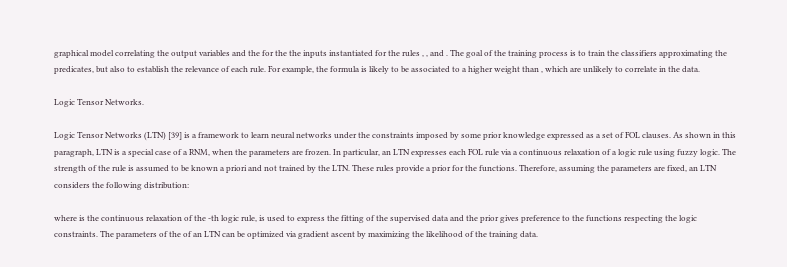graphical model correlating the output variables and the for the the inputs instantiated for the rules , , and . The goal of the training process is to train the classifiers approximating the predicates, but also to establish the relevance of each rule. For example, the formula is likely to be associated to a higher weight than , which are unlikely to correlate in the data.

Logic Tensor Networks.

Logic Tensor Networks (LTN) [39] is a framework to learn neural networks under the constraints imposed by some prior knowledge expressed as a set of FOL clauses. As shown in this paragraph, LTN is a special case of a RNM, when the parameters are frozen. In particular, an LTN expresses each FOL rule via a continuous relaxation of a logic rule using fuzzy logic. The strength of the rule is assumed to be known a priori and not trained by the LTN. These rules provide a prior for the functions. Therefore, assuming the parameters are fixed, an LTN considers the following distribution:

where is the continuous relaxation of the -th logic rule, is used to express the fitting of the supervised data and the prior gives preference to the functions respecting the logic constraints. The parameters of the of an LTN can be optimized via gradient ascent by maximizing the likelihood of the training data.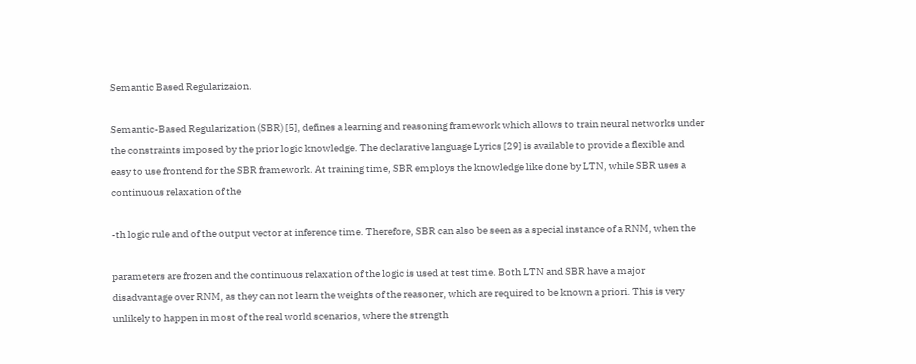Semantic Based Regularizaion.

Semantic-Based Regularization (SBR) [5], defines a learning and reasoning framework which allows to train neural networks under the constraints imposed by the prior logic knowledge. The declarative language Lyrics [29] is available to provide a flexible and easy to use frontend for the SBR framework. At training time, SBR employs the knowledge like done by LTN, while SBR uses a continuous relaxation of the

-th logic rule and of the output vector at inference time. Therefore, SBR can also be seen as a special instance of a RNM, when the

parameters are frozen and the continuous relaxation of the logic is used at test time. Both LTN and SBR have a major disadvantage over RNM, as they can not learn the weights of the reasoner, which are required to be known a priori. This is very unlikely to happen in most of the real world scenarios, where the strength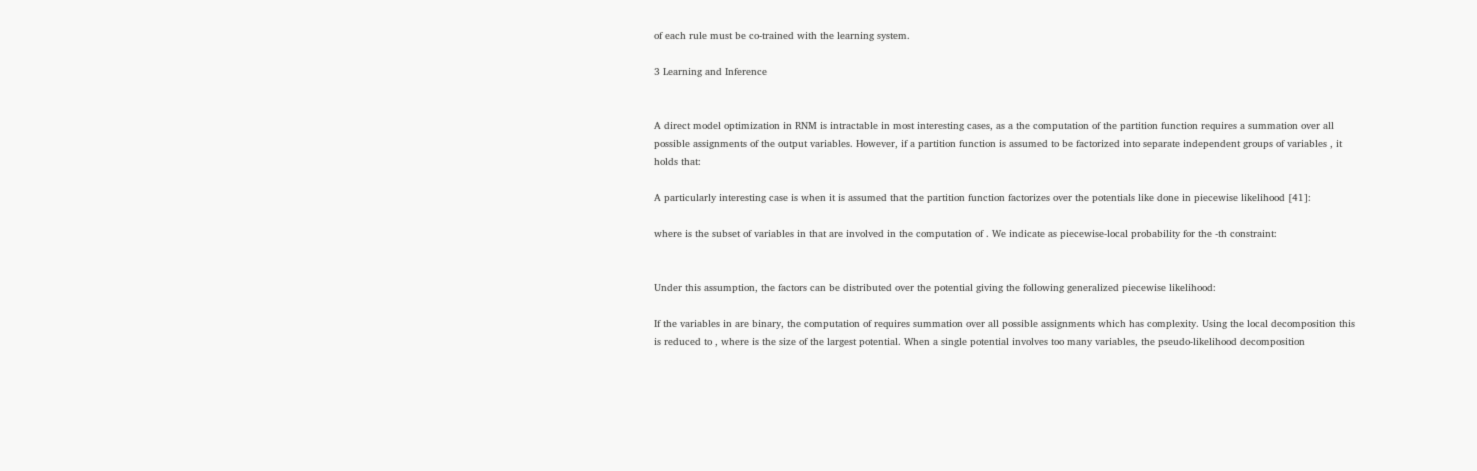of each rule must be co-trained with the learning system.

3 Learning and Inference


A direct model optimization in RNM is intractable in most interesting cases, as a the computation of the partition function requires a summation over all possible assignments of the output variables. However, if a partition function is assumed to be factorized into separate independent groups of variables , it holds that:

A particularly interesting case is when it is assumed that the partition function factorizes over the potentials like done in piecewise likelihood [41]:

where is the subset of variables in that are involved in the computation of . We indicate as piecewise-local probability for the -th constraint:


Under this assumption, the factors can be distributed over the potential giving the following generalized piecewise likelihood:

If the variables in are binary, the computation of requires summation over all possible assignments which has complexity. Using the local decomposition this is reduced to , where is the size of the largest potential. When a single potential involves too many variables, the pseudo-likelihood decomposition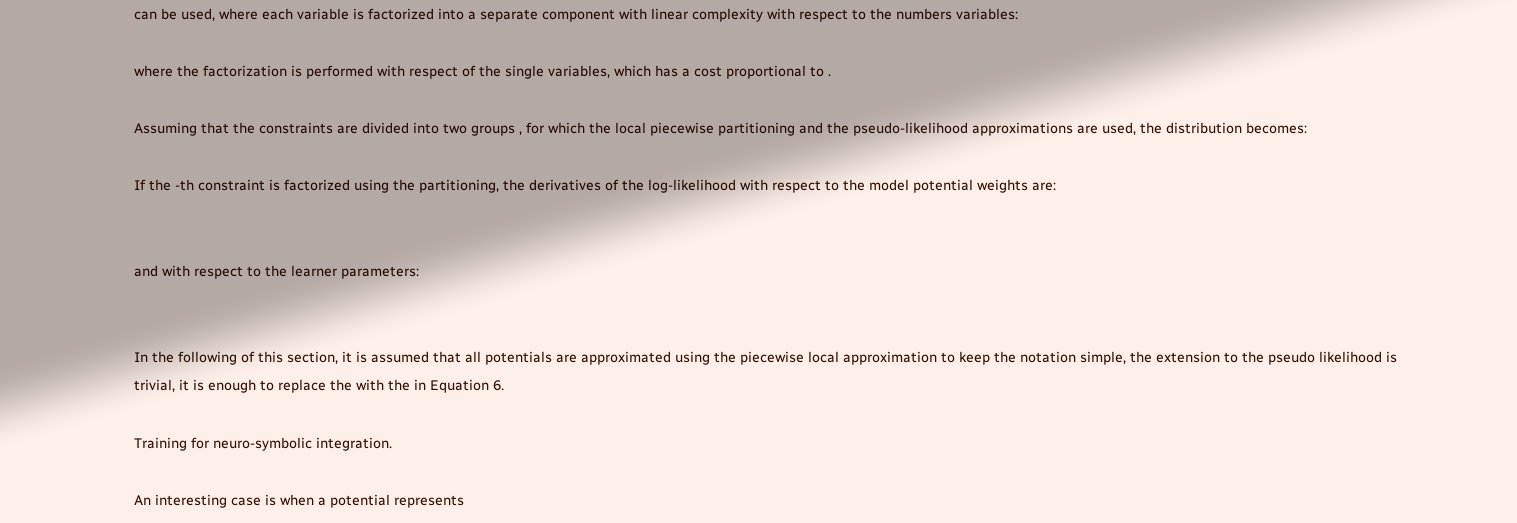can be used, where each variable is factorized into a separate component with linear complexity with respect to the numbers variables:

where the factorization is performed with respect of the single variables, which has a cost proportional to .

Assuming that the constraints are divided into two groups , for which the local piecewise partitioning and the pseudo-likelihood approximations are used, the distribution becomes:

If the -th constraint is factorized using the partitioning, the derivatives of the log-likelihood with respect to the model potential weights are:


and with respect to the learner parameters:


In the following of this section, it is assumed that all potentials are approximated using the piecewise local approximation to keep the notation simple, the extension to the pseudo likelihood is trivial, it is enough to replace the with the in Equation 6.

Training for neuro-symbolic integration.

An interesting case is when a potential represents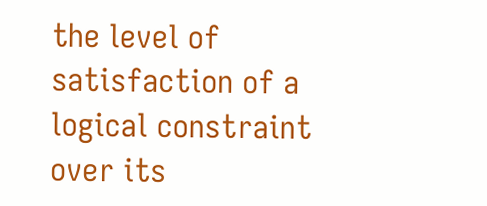the level of satisfaction of a logical constraint over its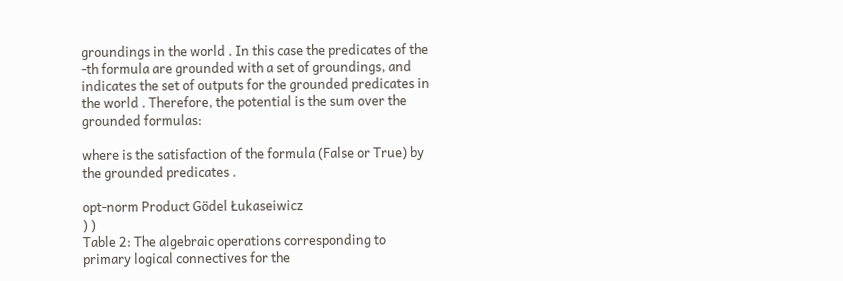groundings in the world . In this case the predicates of the -th formula are grounded with a set of groundings, and indicates the set of outputs for the grounded predicates in the world . Therefore, the potential is the sum over the grounded formulas:

where is the satisfaction of the formula (False or True) by the grounded predicates .

opt-norm Product Gödel Łukaseiwicz
) )
Table 2: The algebraic operations corresponding to primary logical connectives for the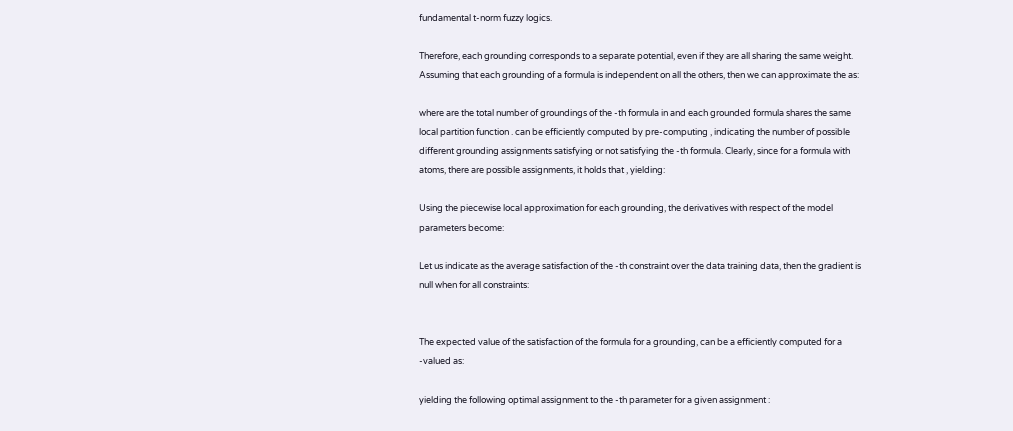fundamental t-norm fuzzy logics.

Therefore, each grounding corresponds to a separate potential, even if they are all sharing the same weight. Assuming that each grounding of a formula is independent on all the others, then we can approximate the as:

where are the total number of groundings of the -th formula in and each grounded formula shares the same local partition function . can be efficiently computed by pre-computing , indicating the number of possible different grounding assignments satisfying or not satisfying the -th formula. Clearly, since for a formula with atoms, there are possible assignments, it holds that , yielding:

Using the piecewise local approximation for each grounding, the derivatives with respect of the model parameters become:

Let us indicate as the average satisfaction of the -th constraint over the data training data, then the gradient is null when for all constraints:


The expected value of the satisfaction of the formula for a grounding, can be a efficiently computed for a -valued as:

yielding the following optimal assignment to the -th parameter for a given assignment :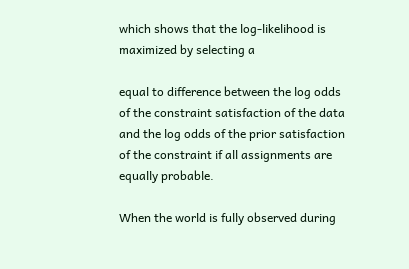which shows that the log-likelihood is maximized by selecting a

equal to difference between the log odds of the constraint satisfaction of the data and the log odds of the prior satisfaction of the constraint if all assignments are equally probable.

When the world is fully observed during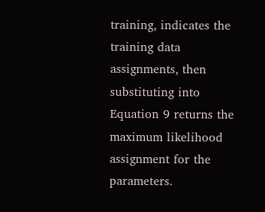training, indicates the training data assignments, then substituting into Equation 9 returns the maximum likelihood assignment for the parameters.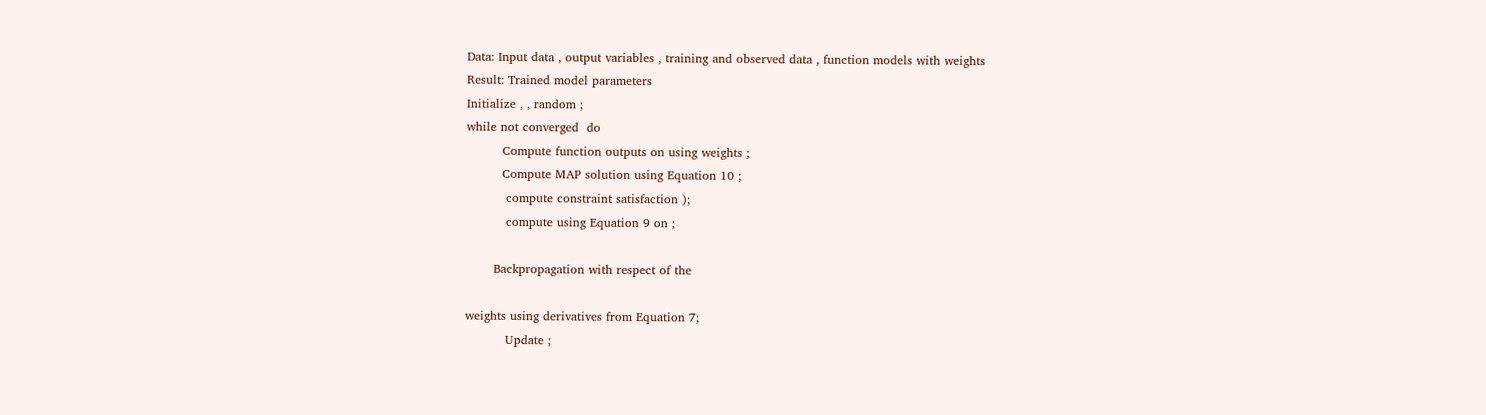Data: Input data , output variables , training and observed data , function models with weights
Result: Trained model parameters
Initialize , , random ;
while not converged  do
         Compute function outputs on using weights ;
         Compute MAP solution using Equation 10 ;
          compute constraint satisfaction );
          compute using Equation 9 on ;

       Backpropagation with respect of the

weights using derivatives from Equation 7;
          Update ;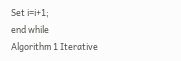Set i=i+1;
end while
Algorithm 1 Iterative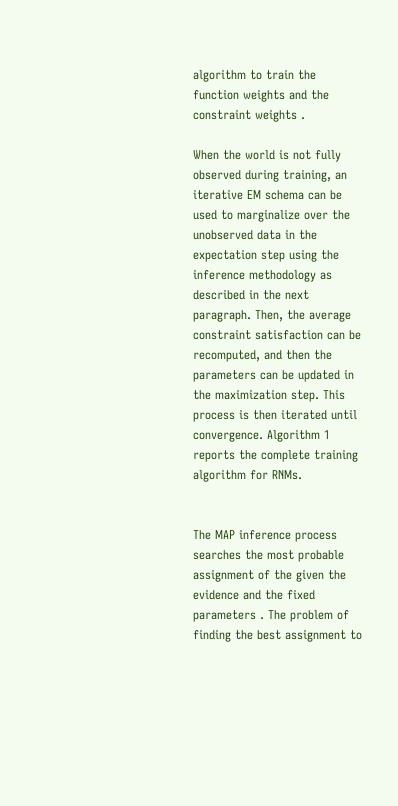algorithm to train the function weights and the constraint weights .

When the world is not fully observed during training, an iterative EM schema can be used to marginalize over the unobserved data in the expectation step using the inference methodology as described in the next paragraph. Then, the average constraint satisfaction can be recomputed, and then the parameters can be updated in the maximization step. This process is then iterated until convergence. Algorithm 1 reports the complete training algorithm for RNMs.


The MAP inference process searches the most probable assignment of the given the evidence and the fixed parameters . The problem of finding the best assignment to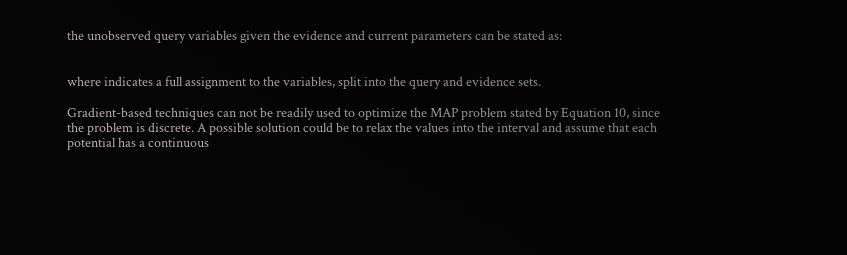the unobserved query variables given the evidence and current parameters can be stated as:


where indicates a full assignment to the variables, split into the query and evidence sets.

Gradient-based techniques can not be readily used to optimize the MAP problem stated by Equation 10, since the problem is discrete. A possible solution could be to relax the values into the interval and assume that each potential has a continuous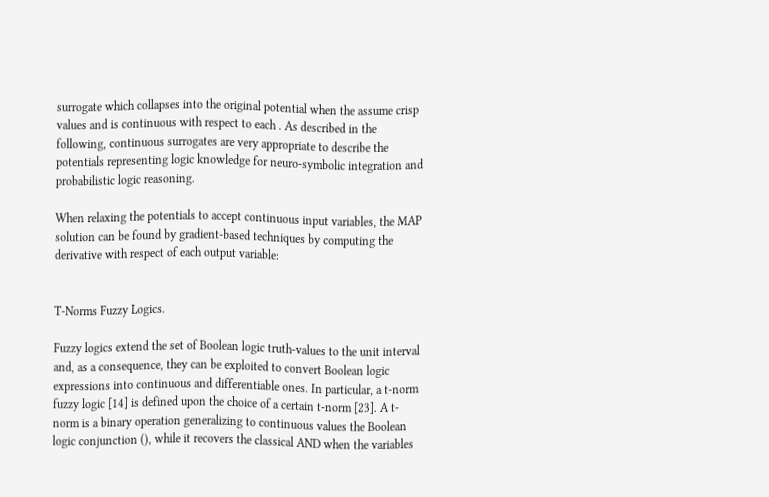surrogate which collapses into the original potential when the assume crisp values and is continuous with respect to each . As described in the following, continuous surrogates are very appropriate to describe the potentials representing logic knowledge for neuro-symbolic integration and probabilistic logic reasoning.

When relaxing the potentials to accept continuous input variables, the MAP solution can be found by gradient-based techniques by computing the derivative with respect of each output variable:


T-Norms Fuzzy Logics.

Fuzzy logics extend the set of Boolean logic truth-values to the unit interval and, as a consequence, they can be exploited to convert Boolean logic expressions into continuous and differentiable ones. In particular, a t-norm fuzzy logic [14] is defined upon the choice of a certain t-norm [23]. A t-norm is a binary operation generalizing to continuous values the Boolean logic conjunction (), while it recovers the classical AND when the variables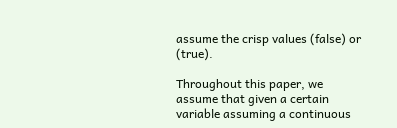assume the crisp values (false) or (true).

Throughout this paper, we assume that given a certain variable assuming a continuous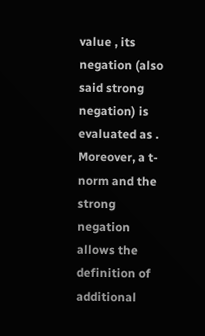value , its negation (also said strong negation) is evaluated as . Moreover, a t-norm and the strong negation allows the definition of additional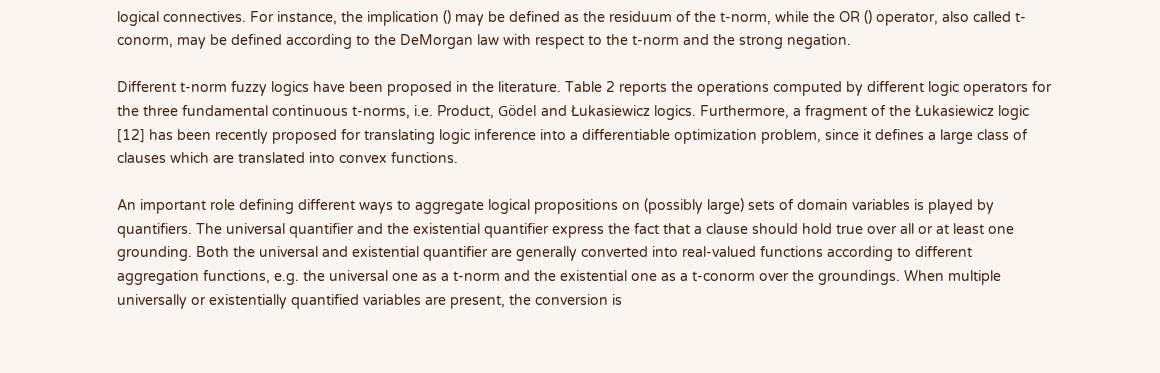logical connectives. For instance, the implication () may be defined as the residuum of the t-norm, while the OR () operator, also called t-conorm, may be defined according to the DeMorgan law with respect to the t-norm and the strong negation.

Different t-norm fuzzy logics have been proposed in the literature. Table 2 reports the operations computed by different logic operators for the three fundamental continuous t-norms, i.e. Product, Gödel and Łukasiewicz logics. Furthermore, a fragment of the Łukasiewicz logic [12] has been recently proposed for translating logic inference into a differentiable optimization problem, since it defines a large class of clauses which are translated into convex functions.

An important role defining different ways to aggregate logical propositions on (possibly large) sets of domain variables is played by quantifiers. The universal quantifier and the existential quantifier express the fact that a clause should hold true over all or at least one grounding. Both the universal and existential quantifier are generally converted into real-valued functions according to different aggregation functions, e.g. the universal one as a t-norm and the existential one as a t-conorm over the groundings. When multiple universally or existentially quantified variables are present, the conversion is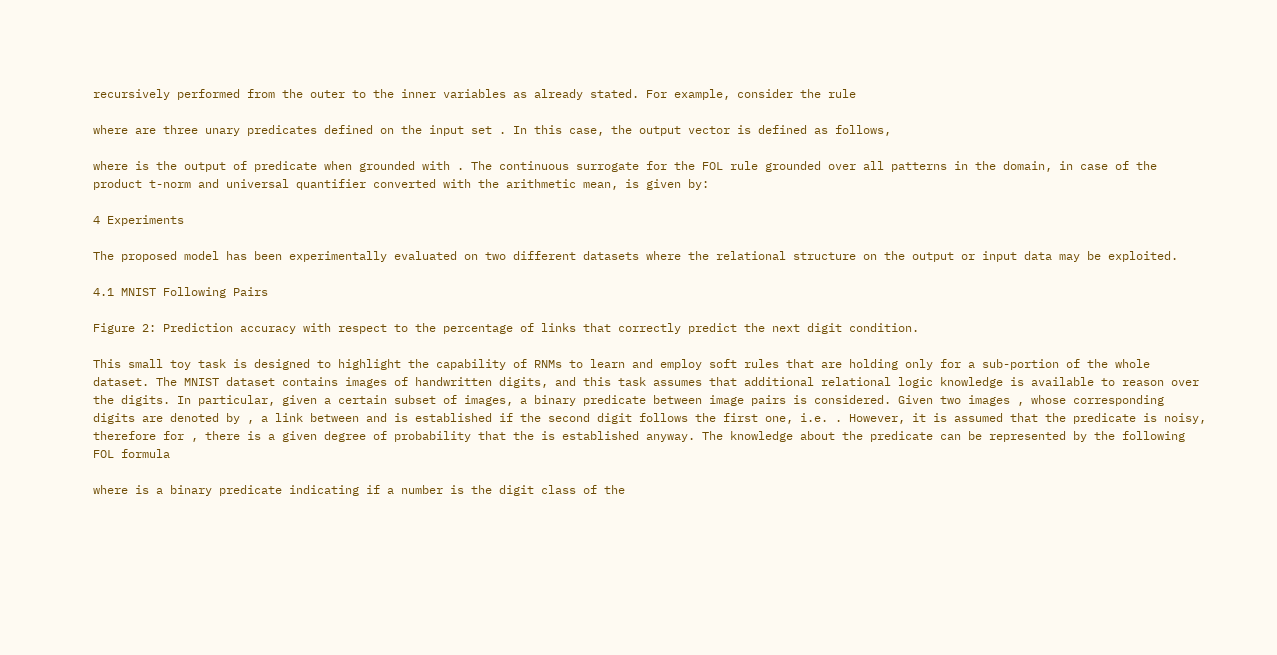recursively performed from the outer to the inner variables as already stated. For example, consider the rule

where are three unary predicates defined on the input set . In this case, the output vector is defined as follows,

where is the output of predicate when grounded with . The continuous surrogate for the FOL rule grounded over all patterns in the domain, in case of the product t-norm and universal quantifier converted with the arithmetic mean, is given by:

4 Experiments

The proposed model has been experimentally evaluated on two different datasets where the relational structure on the output or input data may be exploited.

4.1 MNIST Following Pairs

Figure 2: Prediction accuracy with respect to the percentage of links that correctly predict the next digit condition.

This small toy task is designed to highlight the capability of RNMs to learn and employ soft rules that are holding only for a sub-portion of the whole dataset. The MNIST dataset contains images of handwritten digits, and this task assumes that additional relational logic knowledge is available to reason over the digits. In particular, given a certain subset of images, a binary predicate between image pairs is considered. Given two images , whose corresponding digits are denoted by , a link between and is established if the second digit follows the first one, i.e. . However, it is assumed that the predicate is noisy, therefore for , there is a given degree of probability that the is established anyway. The knowledge about the predicate can be represented by the following FOL formula

where is a binary predicate indicating if a number is the digit class of the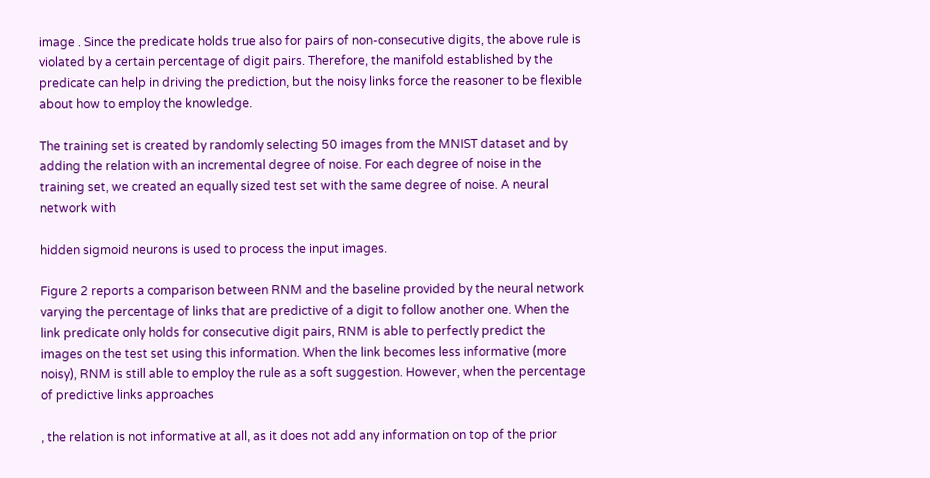image . Since the predicate holds true also for pairs of non-consecutive digits, the above rule is violated by a certain percentage of digit pairs. Therefore, the manifold established by the predicate can help in driving the prediction, but the noisy links force the reasoner to be flexible about how to employ the knowledge.

The training set is created by randomly selecting 50 images from the MNIST dataset and by adding the relation with an incremental degree of noise. For each degree of noise in the training set, we created an equally sized test set with the same degree of noise. A neural network with

hidden sigmoid neurons is used to process the input images.

Figure 2 reports a comparison between RNM and the baseline provided by the neural network varying the percentage of links that are predictive of a digit to follow another one. When the link predicate only holds for consecutive digit pairs, RNM is able to perfectly predict the images on the test set using this information. When the link becomes less informative (more noisy), RNM is still able to employ the rule as a soft suggestion. However, when the percentage of predictive links approaches

, the relation is not informative at all, as it does not add any information on top of the prior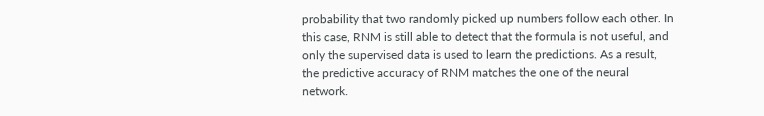probability that two randomly picked up numbers follow each other. In this case, RNM is still able to detect that the formula is not useful, and only the supervised data is used to learn the predictions. As a result, the predictive accuracy of RNM matches the one of the neural network.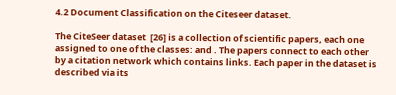4.2 Document Classification on the Citeseer dataset.

The CiteSeer dataset  [26] is a collection of scientific papers, each one assigned to one of the classes: and . The papers connect to each other by a citation network which contains links. Each paper in the dataset is described via its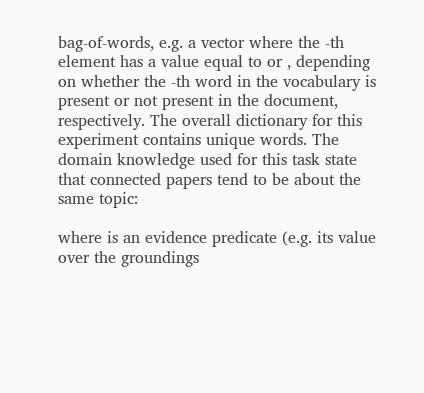bag-of-words, e.g. a vector where the -th element has a value equal to or , depending on whether the -th word in the vocabulary is present or not present in the document, respectively. The overall dictionary for this experiment contains unique words. The domain knowledge used for this task state that connected papers tend to be about the same topic:

where is an evidence predicate (e.g. its value over the groundings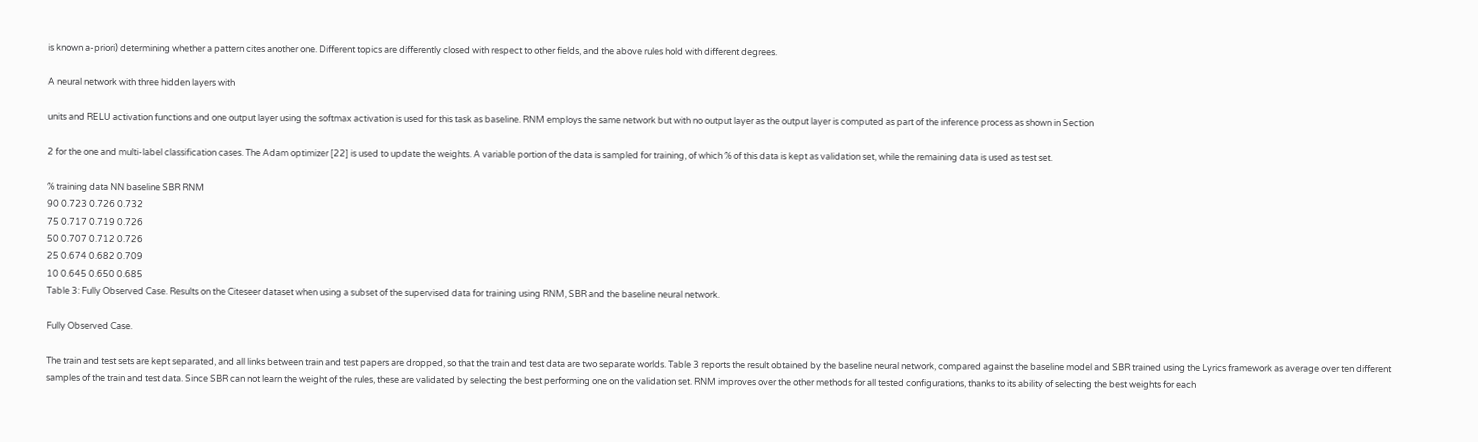is known a-priori) determining whether a pattern cites another one. Different topics are differently closed with respect to other fields, and the above rules hold with different degrees.

A neural network with three hidden layers with

units and RELU activation functions and one output layer using the softmax activation is used for this task as baseline. RNM employs the same network but with no output layer as the output layer is computed as part of the inference process as shown in Section

2 for the one and multi-label classification cases. The Adam optimizer [22] is used to update the weights. A variable portion of the data is sampled for training, of which % of this data is kept as validation set, while the remaining data is used as test set.

% training data NN baseline SBR RNM
90 0.723 0.726 0.732
75 0.717 0.719 0.726
50 0.707 0.712 0.726
25 0.674 0.682 0.709
10 0.645 0.650 0.685
Table 3: Fully Observed Case. Results on the Citeseer dataset when using a subset of the supervised data for training using RNM, SBR and the baseline neural network.

Fully Observed Case.

The train and test sets are kept separated, and all links between train and test papers are dropped, so that the train and test data are two separate worlds. Table 3 reports the result obtained by the baseline neural network, compared against the baseline model and SBR trained using the Lyrics framework as average over ten different samples of the train and test data. Since SBR can not learn the weight of the rules, these are validated by selecting the best performing one on the validation set. RNM improves over the other methods for all tested configurations, thanks to its ability of selecting the best weights for each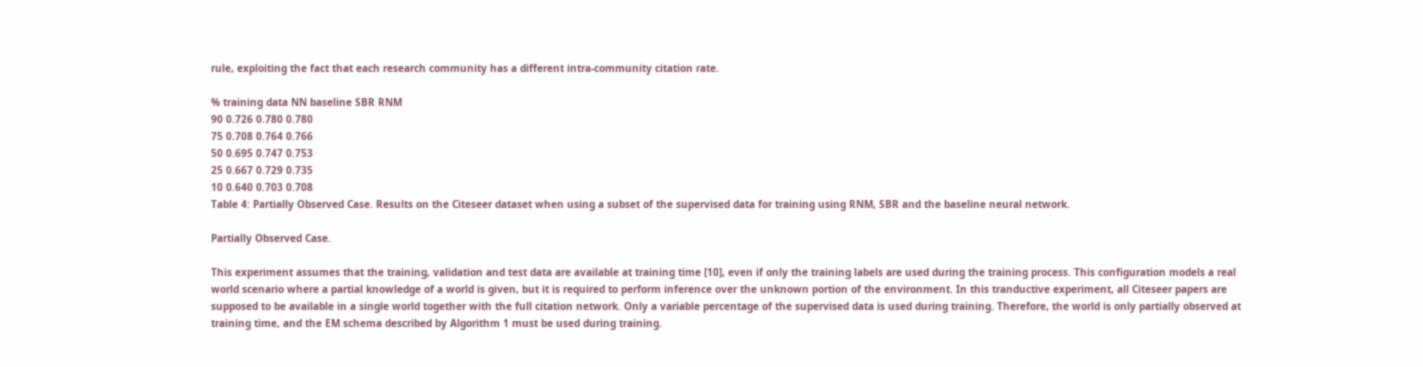rule, exploiting the fact that each research community has a different intra-community citation rate.

% training data NN baseline SBR RNM
90 0.726 0.780 0.780
75 0.708 0.764 0.766
50 0.695 0.747 0.753
25 0.667 0.729 0.735
10 0.640 0.703 0.708
Table 4: Partially Observed Case. Results on the Citeseer dataset when using a subset of the supervised data for training using RNM, SBR and the baseline neural network.

Partially Observed Case.

This experiment assumes that the training, validation and test data are available at training time [10], even if only the training labels are used during the training process. This configuration models a real world scenario where a partial knowledge of a world is given, but it is required to perform inference over the unknown portion of the environment. In this tranductive experiment, all Citeseer papers are supposed to be available in a single world together with the full citation network. Only a variable percentage of the supervised data is used during training. Therefore, the world is only partially observed at training time, and the EM schema described by Algorithm 1 must be used during training.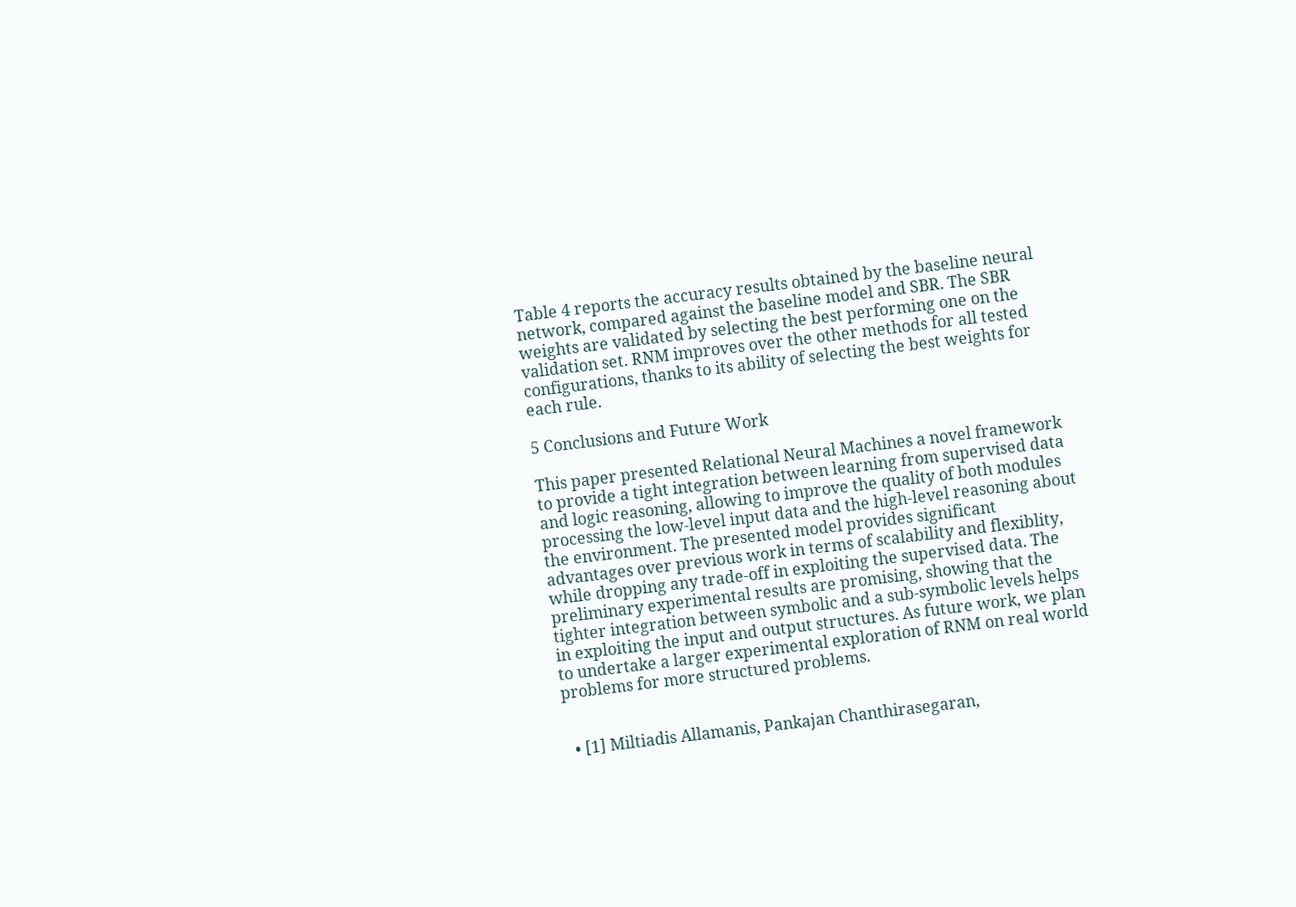Table 4 reports the accuracy results obtained by the baseline neural network, compared against the baseline model and SBR. The SBR weights are validated by selecting the best performing one on the validation set. RNM improves over the other methods for all tested configurations, thanks to its ability of selecting the best weights for each rule.

5 Conclusions and Future Work

This paper presented Relational Neural Machines a novel framework to provide a tight integration between learning from supervised data and logic reasoning, allowing to improve the quality of both modules processing the low-level input data and the high-level reasoning about the environment. The presented model provides significant advantages over previous work in terms of scalability and flexiblity, while dropping any trade-off in exploiting the supervised data. The preliminary experimental results are promising, showing that the tighter integration between symbolic and a sub-symbolic levels helps in exploiting the input and output structures. As future work, we plan to undertake a larger experimental exploration of RNM on real world problems for more structured problems.


  • [1] Miltiadis Allamanis, Pankajan Chanthirasegaran,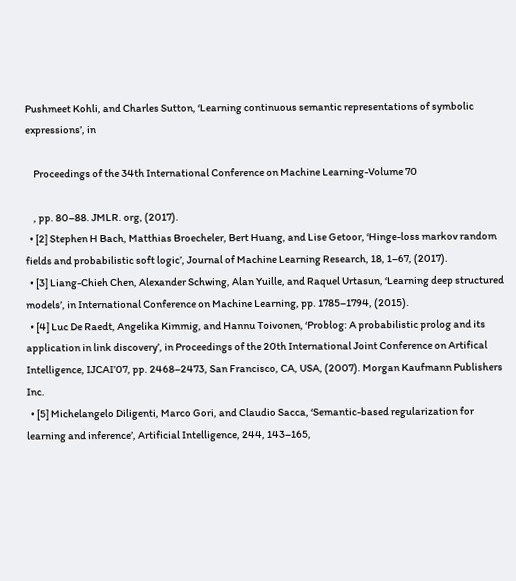Pushmeet Kohli, and Charles Sutton, ‘Learning continuous semantic representations of symbolic expressions’, in

    Proceedings of the 34th International Conference on Machine Learning-Volume 70

    , pp. 80–88. JMLR. org, (2017).
  • [2] Stephen H Bach, Matthias Broecheler, Bert Huang, and Lise Getoor, ‘Hinge-loss markov random fields and probabilistic soft logic’, Journal of Machine Learning Research, 18, 1–67, (2017).
  • [3] Liang-Chieh Chen, Alexander Schwing, Alan Yuille, and Raquel Urtasun, ‘Learning deep structured models’, in International Conference on Machine Learning, pp. 1785–1794, (2015).
  • [4] Luc De Raedt, Angelika Kimmig, and Hannu Toivonen, ‘Problog: A probabilistic prolog and its application in link discovery’, in Proceedings of the 20th International Joint Conference on Artifical Intelligence, IJCAI’07, pp. 2468–2473, San Francisco, CA, USA, (2007). Morgan Kaufmann Publishers Inc.
  • [5] Michelangelo Diligenti, Marco Gori, and Claudio Sacca, ‘Semantic-based regularization for learning and inference’, Artificial Intelligence, 244, 143–165,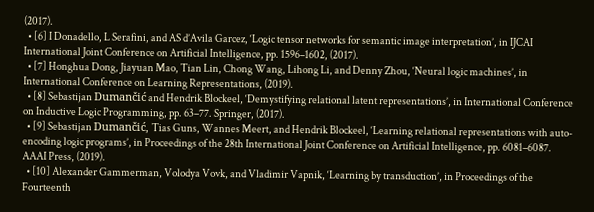(2017).
  • [6] I Donadello, L Serafini, and AS d’Avila Garcez, ‘Logic tensor networks for semantic image interpretation’, in IJCAI International Joint Conference on Artificial Intelligence, pp. 1596–1602, (2017).
  • [7] Honghua Dong, Jiayuan Mao, Tian Lin, Chong Wang, Lihong Li, and Denny Zhou, ‘Neural logic machines’, in International Conference on Learning Representations, (2019).
  • [8] Sebastijan Dumančić and Hendrik Blockeel, ‘Demystifying relational latent representations’, in International Conference on Inductive Logic Programming, pp. 63–77. Springer, (2017).
  • [9] Sebastijan Dumančić, Tias Guns, Wannes Meert, and Hendrik Blockeel, ‘Learning relational representations with auto-encoding logic programs’, in Proceedings of the 28th International Joint Conference on Artificial Intelligence, pp. 6081–6087. AAAI Press, (2019).
  • [10] Alexander Gammerman, Volodya Vovk, and Vladimir Vapnik, ‘Learning by transduction’, in Proceedings of the Fourteenth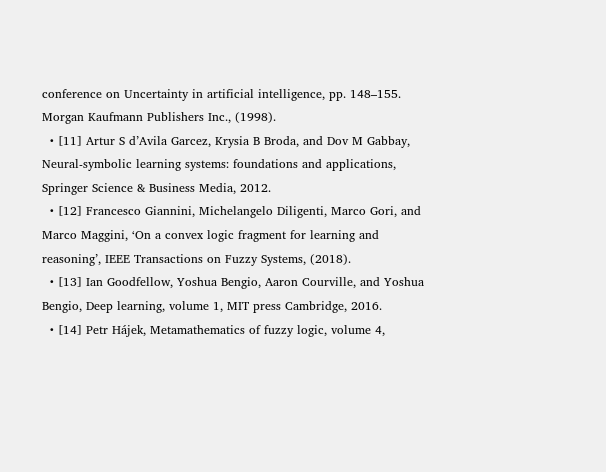conference on Uncertainty in artificial intelligence, pp. 148–155. Morgan Kaufmann Publishers Inc., (1998).
  • [11] Artur S d’Avila Garcez, Krysia B Broda, and Dov M Gabbay, Neural-symbolic learning systems: foundations and applications, Springer Science & Business Media, 2012.
  • [12] Francesco Giannini, Michelangelo Diligenti, Marco Gori, and Marco Maggini, ‘On a convex logic fragment for learning and reasoning’, IEEE Transactions on Fuzzy Systems, (2018).
  • [13] Ian Goodfellow, Yoshua Bengio, Aaron Courville, and Yoshua Bengio, Deep learning, volume 1, MIT press Cambridge, 2016.
  • [14] Petr Hájek, Metamathematics of fuzzy logic, volume 4,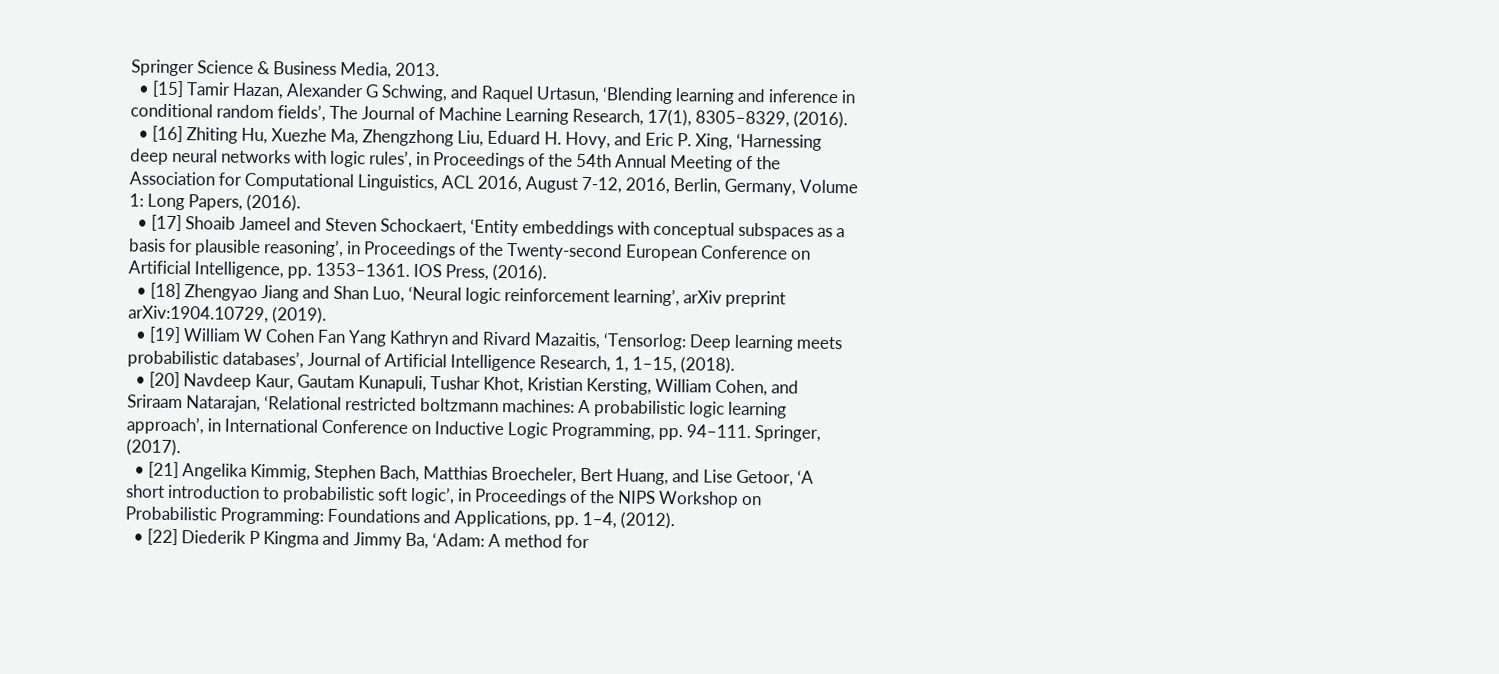Springer Science & Business Media, 2013.
  • [15] Tamir Hazan, Alexander G Schwing, and Raquel Urtasun, ‘Blending learning and inference in conditional random fields’, The Journal of Machine Learning Research, 17(1), 8305–8329, (2016).
  • [16] Zhiting Hu, Xuezhe Ma, Zhengzhong Liu, Eduard H. Hovy, and Eric P. Xing, ‘Harnessing deep neural networks with logic rules’, in Proceedings of the 54th Annual Meeting of the Association for Computational Linguistics, ACL 2016, August 7-12, 2016, Berlin, Germany, Volume 1: Long Papers, (2016).
  • [17] Shoaib Jameel and Steven Schockaert, ‘Entity embeddings with conceptual subspaces as a basis for plausible reasoning’, in Proceedings of the Twenty-second European Conference on Artificial Intelligence, pp. 1353–1361. IOS Press, (2016).
  • [18] Zhengyao Jiang and Shan Luo, ‘Neural logic reinforcement learning’, arXiv preprint arXiv:1904.10729, (2019).
  • [19] William W Cohen Fan Yang Kathryn and Rivard Mazaitis, ‘Tensorlog: Deep learning meets probabilistic databases’, Journal of Artificial Intelligence Research, 1, 1–15, (2018).
  • [20] Navdeep Kaur, Gautam Kunapuli, Tushar Khot, Kristian Kersting, William Cohen, and Sriraam Natarajan, ‘Relational restricted boltzmann machines: A probabilistic logic learning approach’, in International Conference on Inductive Logic Programming, pp. 94–111. Springer, (2017).
  • [21] Angelika Kimmig, Stephen Bach, Matthias Broecheler, Bert Huang, and Lise Getoor, ‘A short introduction to probabilistic soft logic’, in Proceedings of the NIPS Workshop on Probabilistic Programming: Foundations and Applications, pp. 1–4, (2012).
  • [22] Diederik P Kingma and Jimmy Ba, ‘Adam: A method for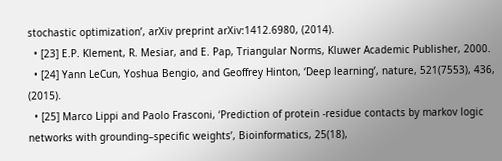stochastic optimization’, arXiv preprint arXiv:1412.6980, (2014).
  • [23] E.P. Klement, R. Mesiar, and E. Pap, Triangular Norms, Kluwer Academic Publisher, 2000.
  • [24] Yann LeCun, Yoshua Bengio, and Geoffrey Hinton, ‘Deep learning’, nature, 521(7553), 436, (2015).
  • [25] Marco Lippi and Paolo Frasconi, ‘Prediction of protein -residue contacts by markov logic networks with grounding–specific weights’, Bioinformatics, 25(18),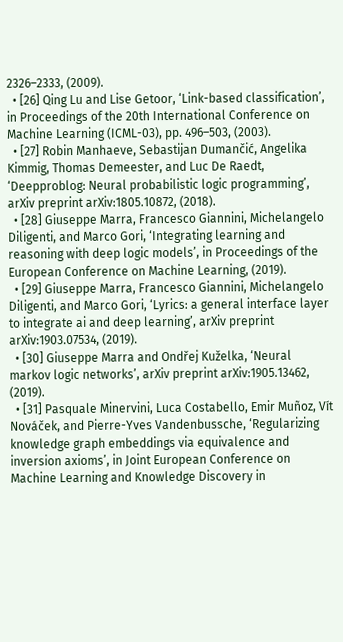2326–2333, (2009).
  • [26] Qing Lu and Lise Getoor, ‘Link-based classification’, in Proceedings of the 20th International Conference on Machine Learning (ICML-03), pp. 496–503, (2003).
  • [27] Robin Manhaeve, Sebastijan Dumančić, Angelika Kimmig, Thomas Demeester, and Luc De Raedt, ‘Deepproblog: Neural probabilistic logic programming’, arXiv preprint arXiv:1805.10872, (2018).
  • [28] Giuseppe Marra, Francesco Giannini, Michelangelo Diligenti, and Marco Gori, ‘Integrating learning and reasoning with deep logic models’, in Proceedings of the European Conference on Machine Learning, (2019).
  • [29] Giuseppe Marra, Francesco Giannini, Michelangelo Diligenti, and Marco Gori, ‘Lyrics: a general interface layer to integrate ai and deep learning’, arXiv preprint arXiv:1903.07534, (2019).
  • [30] Giuseppe Marra and Ondřej Kuželka, ‘Neural markov logic networks’, arXiv preprint arXiv:1905.13462, (2019).
  • [31] Pasquale Minervini, Luca Costabello, Emir Muñoz, Vít Nováček, and Pierre-Yves Vandenbussche, ‘Regularizing knowledge graph embeddings via equivalence and inversion axioms’, in Joint European Conference on Machine Learning and Knowledge Discovery in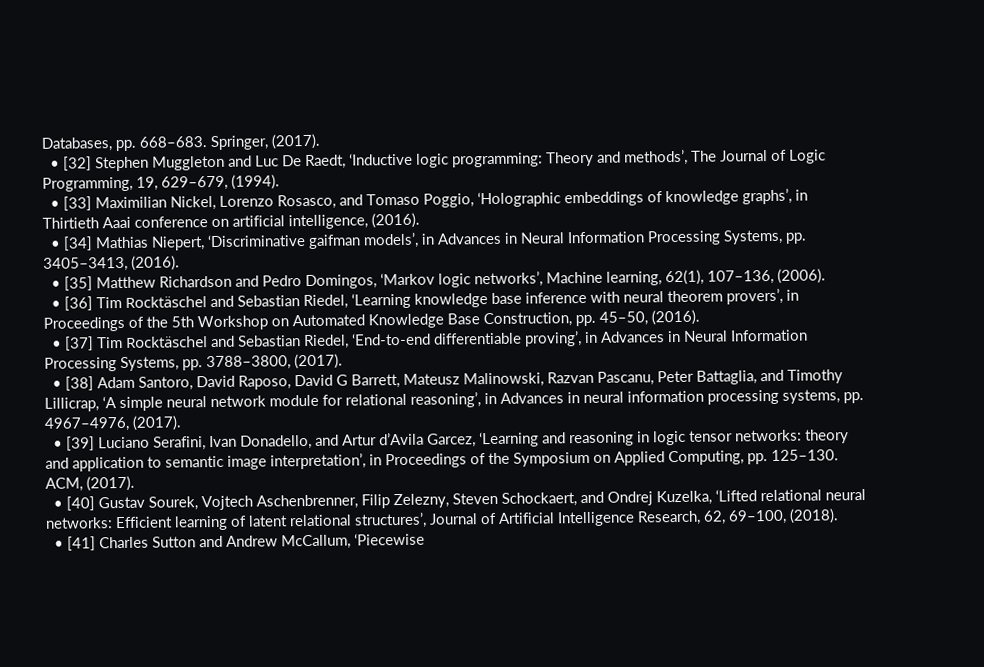Databases, pp. 668–683. Springer, (2017).
  • [32] Stephen Muggleton and Luc De Raedt, ‘Inductive logic programming: Theory and methods’, The Journal of Logic Programming, 19, 629–679, (1994).
  • [33] Maximilian Nickel, Lorenzo Rosasco, and Tomaso Poggio, ‘Holographic embeddings of knowledge graphs’, in Thirtieth Aaai conference on artificial intelligence, (2016).
  • [34] Mathias Niepert, ‘Discriminative gaifman models’, in Advances in Neural Information Processing Systems, pp. 3405–3413, (2016).
  • [35] Matthew Richardson and Pedro Domingos, ‘Markov logic networks’, Machine learning, 62(1), 107–136, (2006).
  • [36] Tim Rocktäschel and Sebastian Riedel, ‘Learning knowledge base inference with neural theorem provers’, in Proceedings of the 5th Workshop on Automated Knowledge Base Construction, pp. 45–50, (2016).
  • [37] Tim Rocktäschel and Sebastian Riedel, ‘End-to-end differentiable proving’, in Advances in Neural Information Processing Systems, pp. 3788–3800, (2017).
  • [38] Adam Santoro, David Raposo, David G Barrett, Mateusz Malinowski, Razvan Pascanu, Peter Battaglia, and Timothy Lillicrap, ‘A simple neural network module for relational reasoning’, in Advances in neural information processing systems, pp. 4967–4976, (2017).
  • [39] Luciano Serafini, Ivan Donadello, and Artur d’Avila Garcez, ‘Learning and reasoning in logic tensor networks: theory and application to semantic image interpretation’, in Proceedings of the Symposium on Applied Computing, pp. 125–130. ACM, (2017).
  • [40] Gustav Sourek, Vojtech Aschenbrenner, Filip Zelezny, Steven Schockaert, and Ondrej Kuzelka, ‘Lifted relational neural networks: Efficient learning of latent relational structures’, Journal of Artificial Intelligence Research, 62, 69–100, (2018).
  • [41] Charles Sutton and Andrew McCallum, ‘Piecewise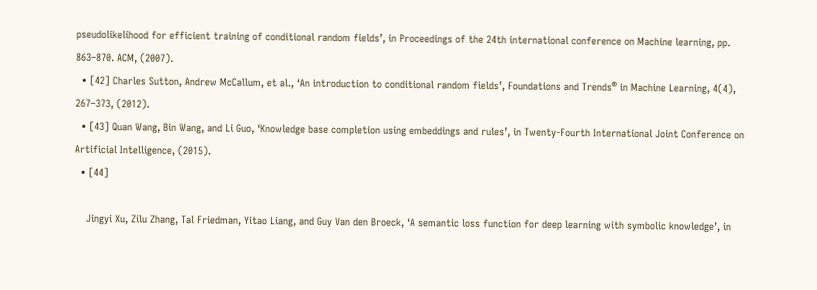pseudolikelihood for efficient training of conditional random fields’, in Proceedings of the 24th international conference on Machine learning, pp. 863–870. ACM, (2007).
  • [42] Charles Sutton, Andrew McCallum, et al., ‘An introduction to conditional random fields’, Foundations and Trends® in Machine Learning, 4(4), 267–373, (2012).
  • [43] Quan Wang, Bin Wang, and Li Guo, ‘Knowledge base completion using embeddings and rules’, in Twenty-Fourth International Joint Conference on Artificial Intelligence, (2015).
  • [44]

    Jingyi Xu, Zilu Zhang, Tal Friedman, Yitao Liang, and Guy Van den Broeck, ‘A semantic loss function for deep learning with symbolic knowledge’, in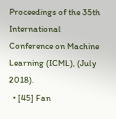Proceedings of the 35th International Conference on Machine Learning (ICML), (July 2018).
  • [45] Fan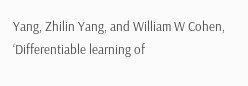Yang, Zhilin Yang, and William W Cohen, ‘Differentiable learning of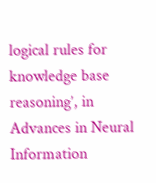logical rules for knowledge base reasoning’, in Advances in Neural Information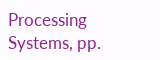Processing Systems, pp.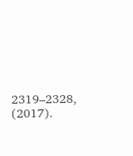2319–2328, (2017).